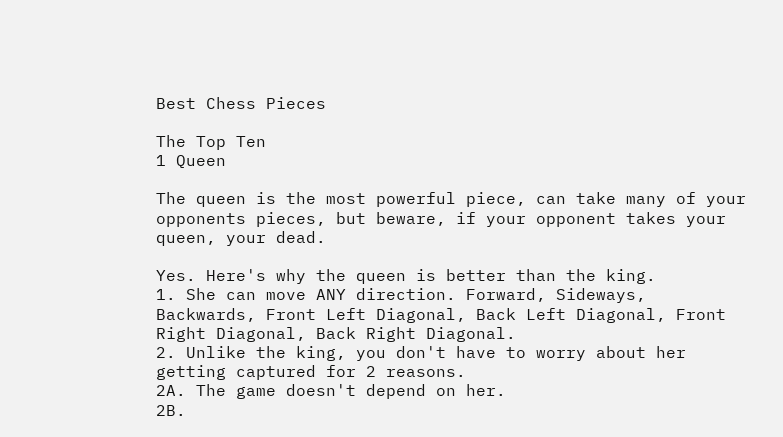Best Chess Pieces

The Top Ten
1 Queen

The queen is the most powerful piece, can take many of your opponents pieces, but beware, if your opponent takes your queen, your dead.

Yes. Here's why the queen is better than the king.
1. She can move ANY direction. Forward, Sideways, Backwards, Front Left Diagonal, Back Left Diagonal, Front Right Diagonal, Back Right Diagonal.
2. Unlike the king, you don't have to worry about her getting captured for 2 reasons.
2A. The game doesn't depend on her.
2B.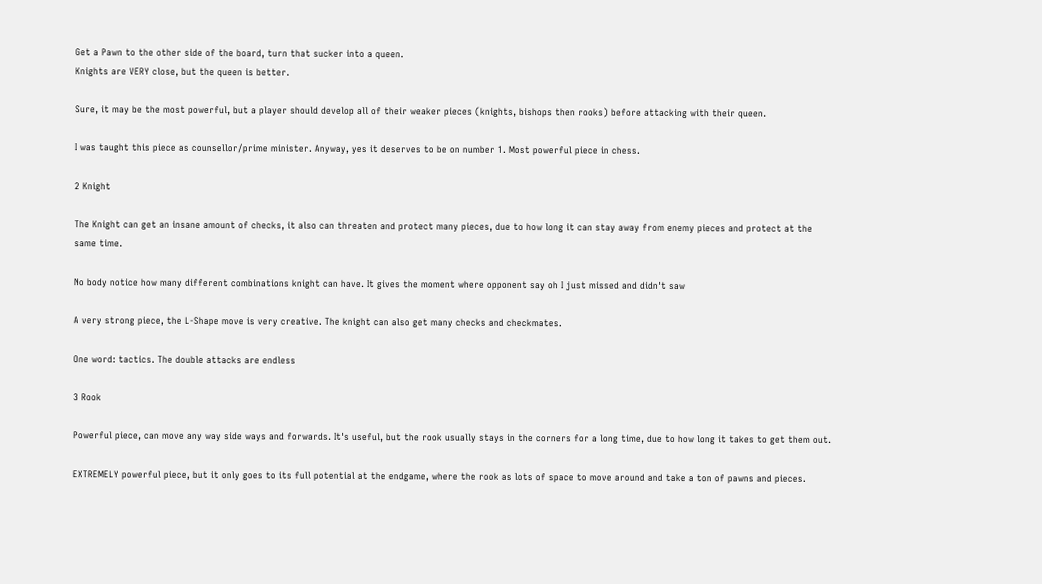Get a Pawn to the other side of the board, turn that sucker into a queen.
Knights are VERY close, but the queen is better.

Sure, it may be the most powerful, but a player should develop all of their weaker pieces (knights, bishops then rooks) before attacking with their queen.

I was taught this piece as counsellor/prime minister. Anyway, yes it deserves to be on number 1. Most powerful piece in chess.

2 Knight

The Knight can get an insane amount of checks, it also can threaten and protect many pieces, due to how long it can stay away from enemy pieces and protect at the same time.

No body notice how many different combinations knight can have. It gives the moment where opponent say oh I just missed and didn't saw

A very strong piece, the L-Shape move is very creative. The knight can also get many checks and checkmates.

One word: tactics. The double attacks are endless

3 Rook

Powerful piece, can move any way side ways and forwards. It's useful, but the rook usually stays in the corners for a long time, due to how long it takes to get them out.

EXTREMELY powerful piece, but it only goes to its full potential at the endgame, where the rook as lots of space to move around and take a ton of pawns and pieces.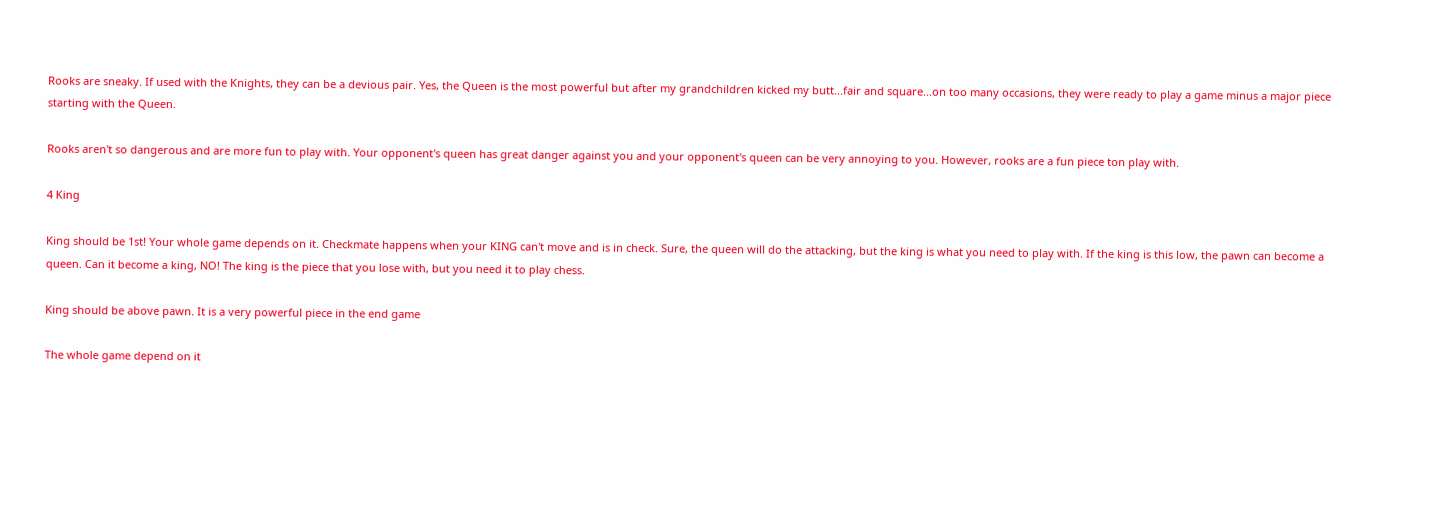Rooks are sneaky. If used with the Knights, they can be a devious pair. Yes, the Queen is the most powerful but after my grandchildren kicked my butt...fair and square...on too many occasions, they were ready to play a game minus a major piece starting with the Queen.

Rooks aren't so dangerous and are more fun to play with. Your opponent's queen has great danger against you and your opponent's queen can be very annoying to you. However, rooks are a fun piece ton play with.

4 King

King should be 1st! Your whole game depends on it. Checkmate happens when your KING can't move and is in check. Sure, the queen will do the attacking, but the king is what you need to play with. If the king is this low, the pawn can become a queen. Can it become a king, NO! The king is the piece that you lose with, but you need it to play chess.

King should be above pawn. It is a very powerful piece in the end game

The whole game depend on it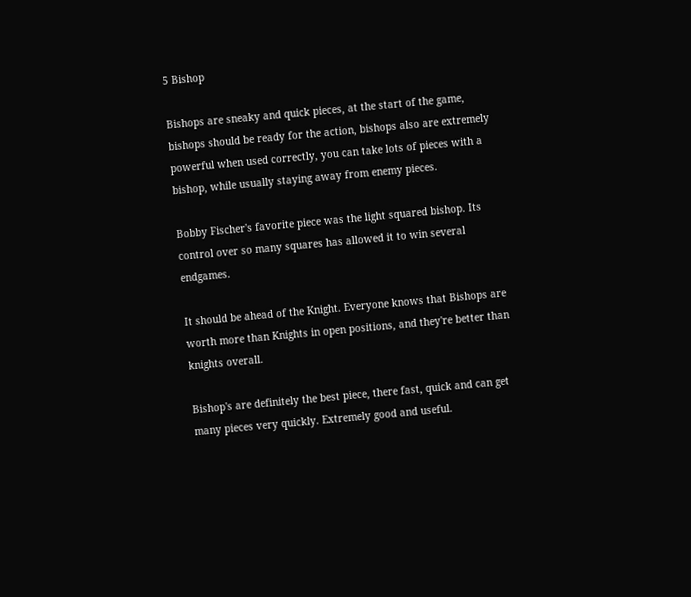5 Bishop

Bishops are sneaky and quick pieces, at the start of the game, bishops should be ready for the action, bishops also are extremely powerful when used correctly, you can take lots of pieces with a bishop, while usually staying away from enemy pieces.

Bobby Fischer's favorite piece was the light squared bishop. Its control over so many squares has allowed it to win several endgames.

It should be ahead of the Knight. Everyone knows that Bishops are worth more than Knights in open positions, and they're better than knights overall.

Bishop's are definitely the best piece, there fast, quick and can get many pieces very quickly. Extremely good and useful.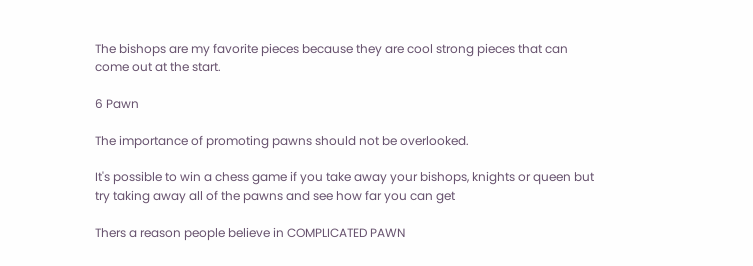The bishops are my favorite pieces because they are cool strong pieces that can come out at the start.

6 Pawn

The importance of promoting pawns should not be overlooked.

It's possible to win a chess game if you take away your bishops, knights or queen but try taking away all of the pawns and see how far you can get

Thers a reason people believe in COMPLICATED PAWN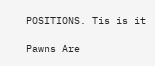POSITIONS. Tis is it

Pawns Are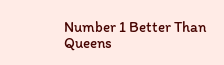Number 1 Better Than Queens